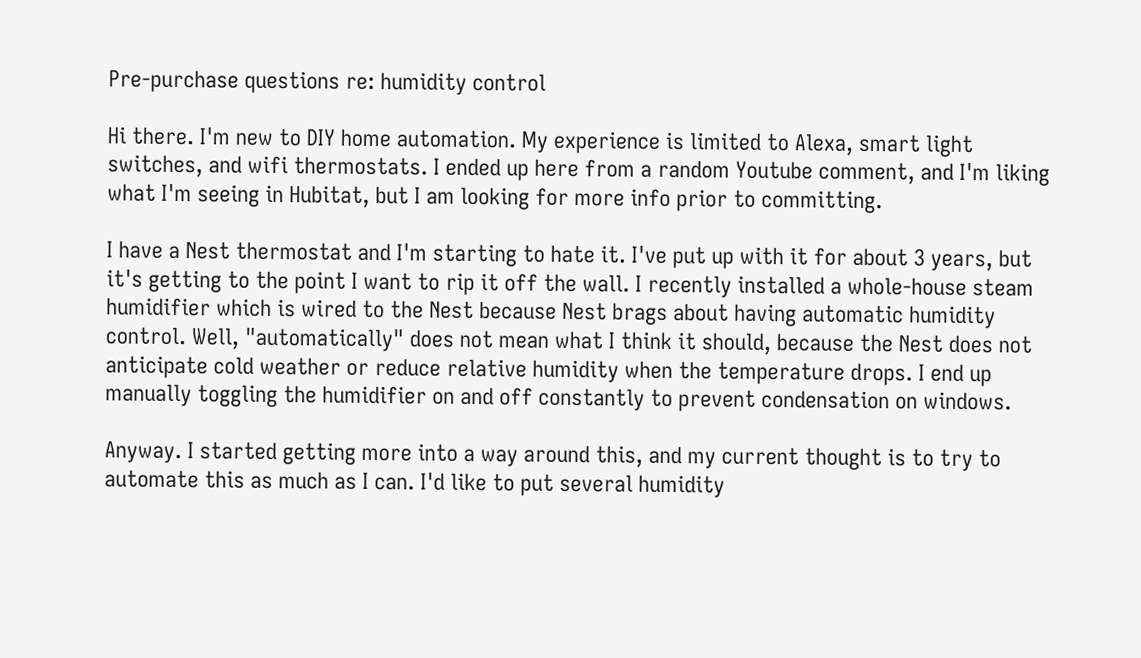Pre-purchase questions re: humidity control

Hi there. I'm new to DIY home automation. My experience is limited to Alexa, smart light switches, and wifi thermostats. I ended up here from a random Youtube comment, and I'm liking what I'm seeing in Hubitat, but I am looking for more info prior to committing.

I have a Nest thermostat and I'm starting to hate it. I've put up with it for about 3 years, but it's getting to the point I want to rip it off the wall. I recently installed a whole-house steam humidifier which is wired to the Nest because Nest brags about having automatic humidity control. Well, "automatically" does not mean what I think it should, because the Nest does not anticipate cold weather or reduce relative humidity when the temperature drops. I end up manually toggling the humidifier on and off constantly to prevent condensation on windows.

Anyway. I started getting more into a way around this, and my current thought is to try to automate this as much as I can. I'd like to put several humidity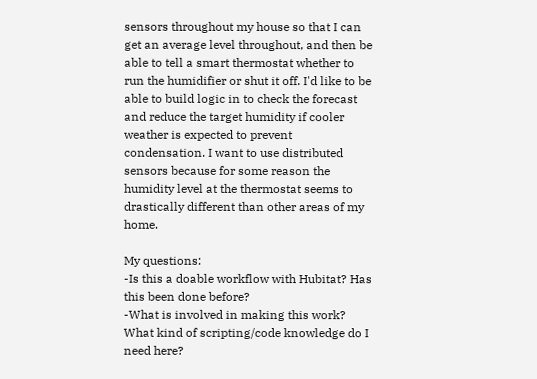sensors throughout my house so that I can get an average level throughout, and then be able to tell a smart thermostat whether to run the humidifier or shut it off. I'd like to be able to build logic in to check the forecast and reduce the target humidity if cooler weather is expected to prevent condensation. I want to use distributed sensors because for some reason the humidity level at the thermostat seems to drastically different than other areas of my home.

My questions:
-Is this a doable workflow with Hubitat? Has this been done before?
-What is involved in making this work? What kind of scripting/code knowledge do I need here?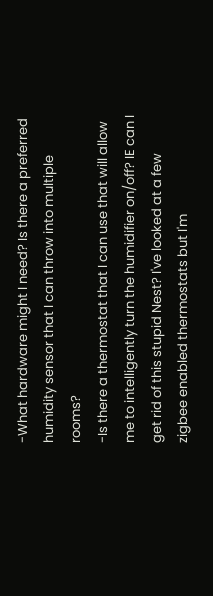-What hardware might I need? Is there a preferred humidity sensor that I can throw into multiple rooms?
-Is there a thermostat that I can use that will allow me to intelligently turn the humidifier on/off? IE can I get rid of this stupid Nest? I've looked at a few zigbee enabled thermostats but I'm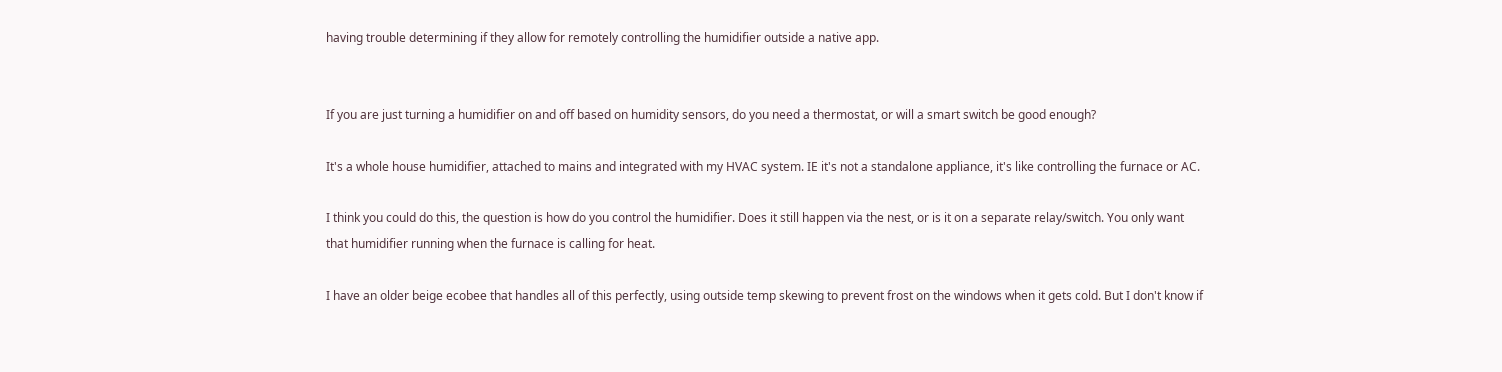having trouble determining if they allow for remotely controlling the humidifier outside a native app.


If you are just turning a humidifier on and off based on humidity sensors, do you need a thermostat, or will a smart switch be good enough?

It's a whole house humidifier, attached to mains and integrated with my HVAC system. IE it's not a standalone appliance, it's like controlling the furnace or AC.

I think you could do this, the question is how do you control the humidifier. Does it still happen via the nest, or is it on a separate relay/switch. You only want that humidifier running when the furnace is calling for heat.

I have an older beige ecobee that handles all of this perfectly, using outside temp skewing to prevent frost on the windows when it gets cold. But I don't know if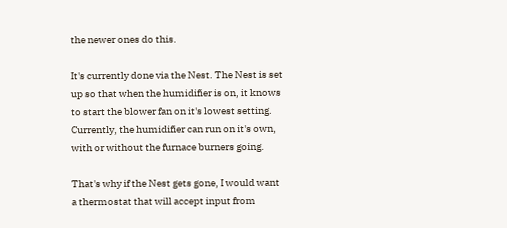the newer ones do this.

It's currently done via the Nest. The Nest is set up so that when the humidifier is on, it knows to start the blower fan on it's lowest setting. Currently, the humidifier can run on it's own, with or without the furnace burners going.

That's why if the Nest gets gone, I would want a thermostat that will accept input from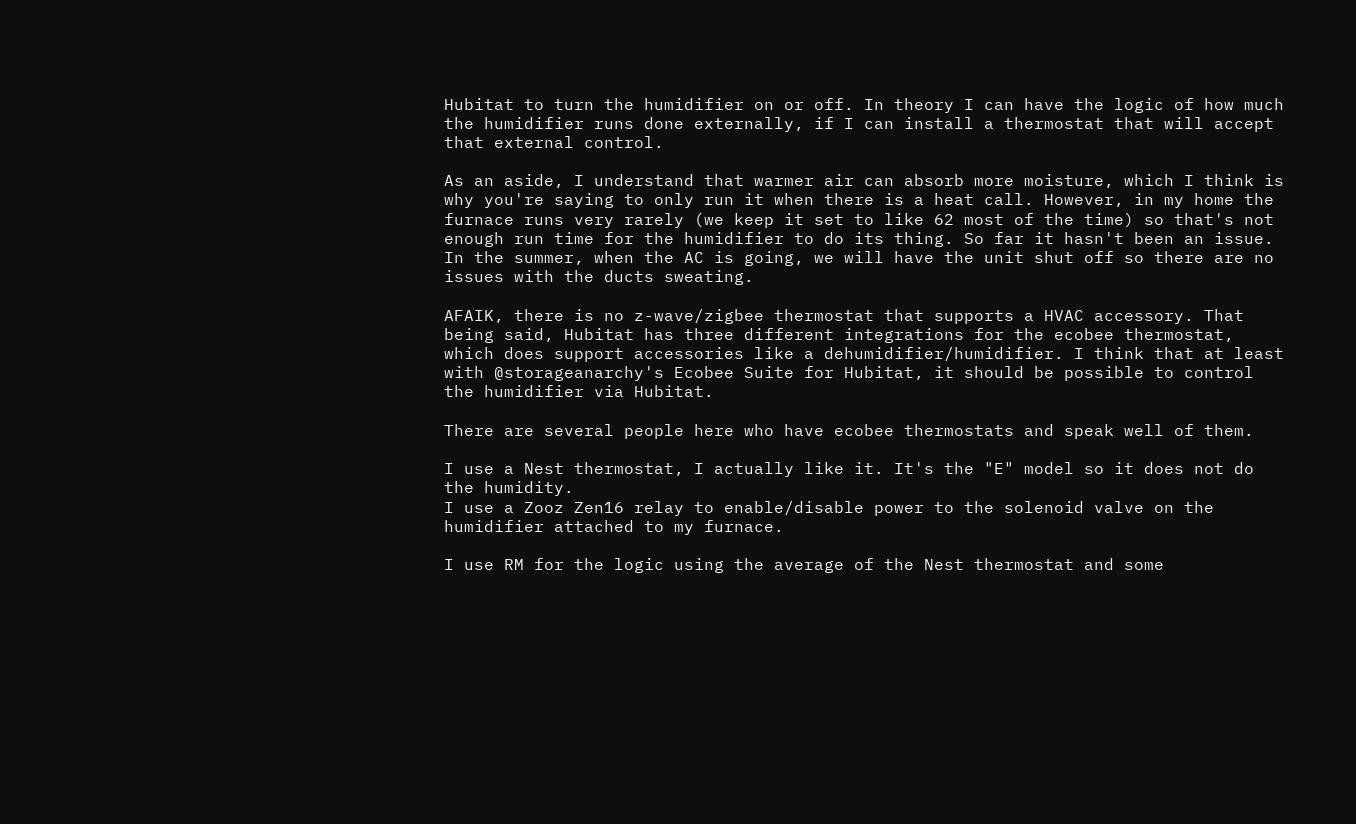Hubitat to turn the humidifier on or off. In theory I can have the logic of how much the humidifier runs done externally, if I can install a thermostat that will accept that external control.

As an aside, I understand that warmer air can absorb more moisture, which I think is why you're saying to only run it when there is a heat call. However, in my home the furnace runs very rarely (we keep it set to like 62 most of the time) so that's not enough run time for the humidifier to do its thing. So far it hasn't been an issue. In the summer, when the AC is going, we will have the unit shut off so there are no issues with the ducts sweating.

AFAIK, there is no z-wave/zigbee thermostat that supports a HVAC accessory. That being said, Hubitat has three different integrations for the ecobee thermostat, which does support accessories like a dehumidifier/humidifier. I think that at least with @storageanarchy's Ecobee Suite for Hubitat, it should be possible to control the humidifier via Hubitat.

There are several people here who have ecobee thermostats and speak well of them.

I use a Nest thermostat, I actually like it. It's the "E" model so it does not do the humidity.
I use a Zooz Zen16 relay to enable/disable power to the solenoid valve on the humidifier attached to my furnace.

I use RM for the logic using the average of the Nest thermostat and some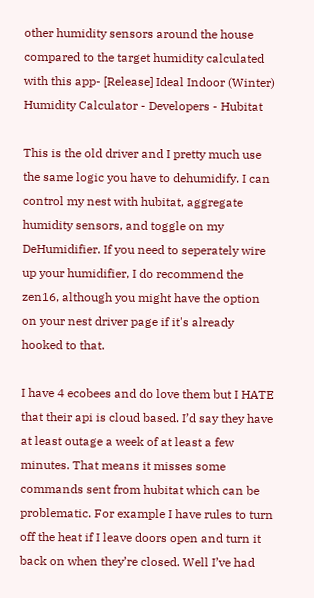other humidity sensors around the house compared to the target humidity calculated with this app- [Release] Ideal Indoor (Winter) Humidity Calculator - Developers - Hubitat

This is the old driver and I pretty much use the same logic you have to dehumidify. I can control my nest with hubitat, aggregate humidity sensors, and toggle on my DeHumidifier. If you need to seperately wire up your humidifier, I do recommend the zen16, although you might have the option on your nest driver page if it's already hooked to that.

I have 4 ecobees and do love them but I HATE that their api is cloud based. I’d say they have at least outage a week of at least a few minutes. That means it misses some commands sent from hubitat which can be problematic. For example I have rules to turn off the heat if I leave doors open and turn it back on when they’re closed. Well I’ve had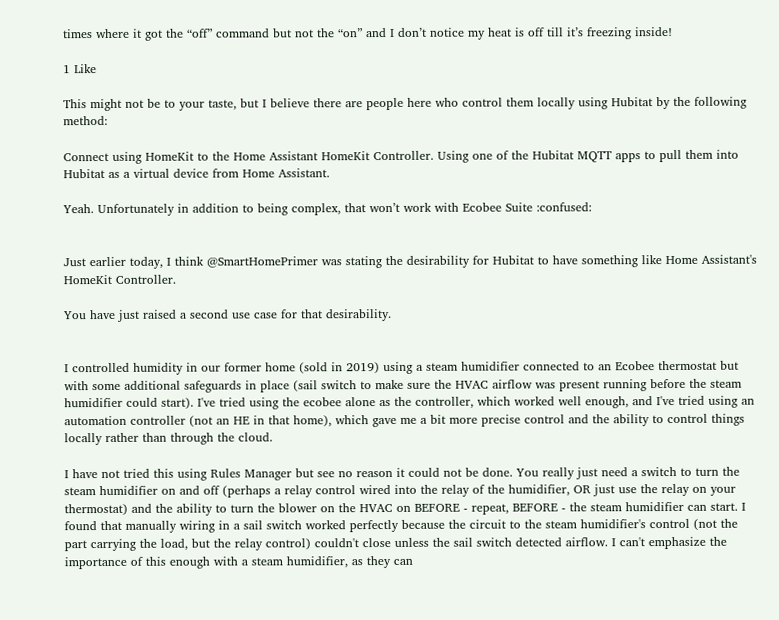times where it got the “off” command but not the “on” and I don’t notice my heat is off till it’s freezing inside!

1 Like

This might not be to your taste, but I believe there are people here who control them locally using Hubitat by the following method:

Connect using HomeKit to the Home Assistant HomeKit Controller. Using one of the Hubitat MQTT apps to pull them into Hubitat as a virtual device from Home Assistant.

Yeah. Unfortunately in addition to being complex, that won’t work with Ecobee Suite :confused:


Just earlier today, I think @SmartHomePrimer was stating the desirability for Hubitat to have something like Home Assistant's HomeKit Controller.

You have just raised a second use case for that desirability.


I controlled humidity in our former home (sold in 2019) using a steam humidifier connected to an Ecobee thermostat but with some additional safeguards in place (sail switch to make sure the HVAC airflow was present running before the steam humidifier could start). I've tried using the ecobee alone as the controller, which worked well enough, and I've tried using an automation controller (not an HE in that home), which gave me a bit more precise control and the ability to control things locally rather than through the cloud.

I have not tried this using Rules Manager but see no reason it could not be done. You really just need a switch to turn the steam humidifier on and off (perhaps a relay control wired into the relay of the humidifier, OR just use the relay on your thermostat) and the ability to turn the blower on the HVAC on BEFORE - repeat, BEFORE - the steam humidifier can start. I found that manually wiring in a sail switch worked perfectly because the circuit to the steam humidifier's control (not the part carrying the load, but the relay control) couldn't close unless the sail switch detected airflow. I can't emphasize the importance of this enough with a steam humidifier, as they can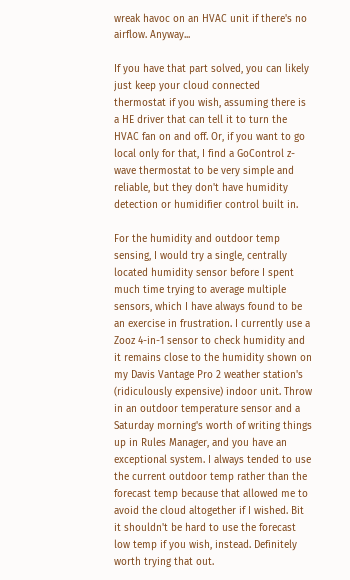wreak havoc on an HVAC unit if there's no airflow. Anyway...

If you have that part solved, you can likely just keep your cloud connected thermostat if you wish, assuming there is a HE driver that can tell it to turn the HVAC fan on and off. Or, if you want to go local only for that, I find a GoControl z-wave thermostat to be very simple and reliable, but they don't have humidity detection or humidifier control built in.

For the humidity and outdoor temp sensing, I would try a single, centrally located humidity sensor before I spent much time trying to average multiple sensors, which I have always found to be an exercise in frustration. I currently use a Zooz 4-in-1 sensor to check humidity and it remains close to the humidity shown on my Davis Vantage Pro 2 weather station's (ridiculously expensive) indoor unit. Throw in an outdoor temperature sensor and a Saturday morning's worth of writing things up in Rules Manager, and you have an exceptional system. I always tended to use the current outdoor temp rather than the forecast temp because that allowed me to avoid the cloud altogether if I wished. Bit it shouldn't be hard to use the forecast low temp if you wish, instead. Definitely worth trying that out.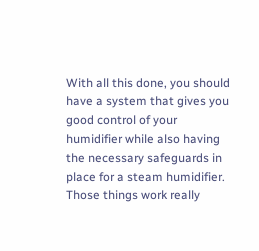With all this done, you should have a system that gives you good control of your humidifier while also having the necessary safeguards in place for a steam humidifier. Those things work really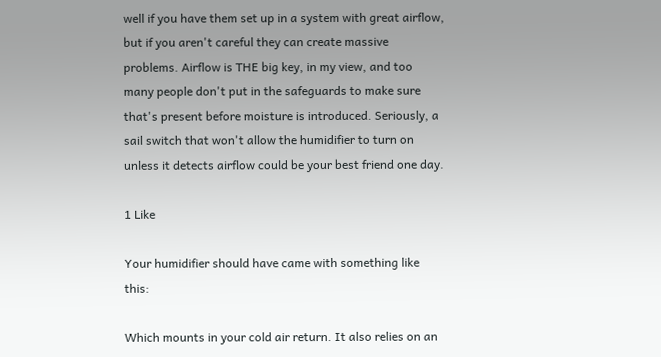well if you have them set up in a system with great airflow, but if you aren't careful they can create massive problems. Airflow is THE big key, in my view, and too many people don't put in the safeguards to make sure that's present before moisture is introduced. Seriously, a sail switch that won't allow the humidifier to turn on unless it detects airflow could be your best friend one day.

1 Like

Your humidifier should have came with something like this:

Which mounts in your cold air return. It also relies on an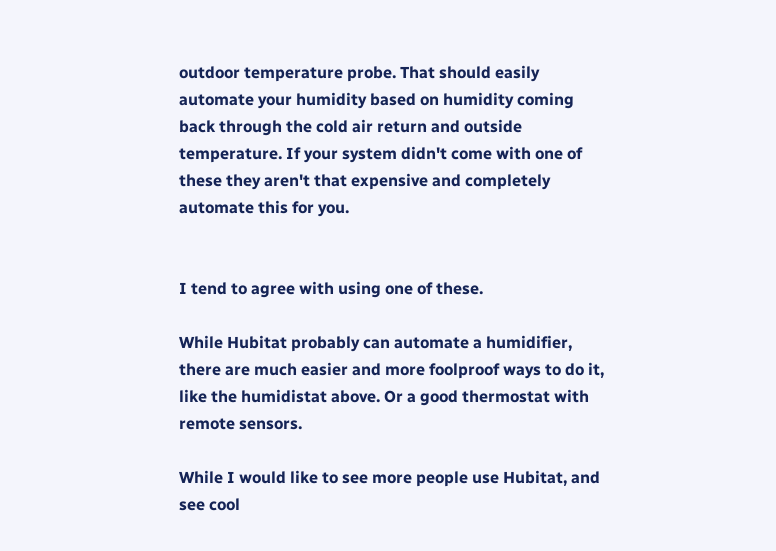outdoor temperature probe. That should easily automate your humidity based on humidity coming back through the cold air return and outside temperature. If your system didn't come with one of these they aren't that expensive and completely automate this for you.


I tend to agree with using one of these.

While Hubitat probably can automate a humidifier, there are much easier and more foolproof ways to do it, like the humidistat above. Or a good thermostat with remote sensors.

While I would like to see more people use Hubitat, and see cool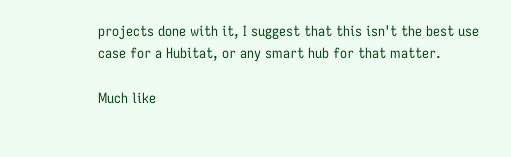projects done with it, I suggest that this isn't the best use case for a Hubitat, or any smart hub for that matter.

Much like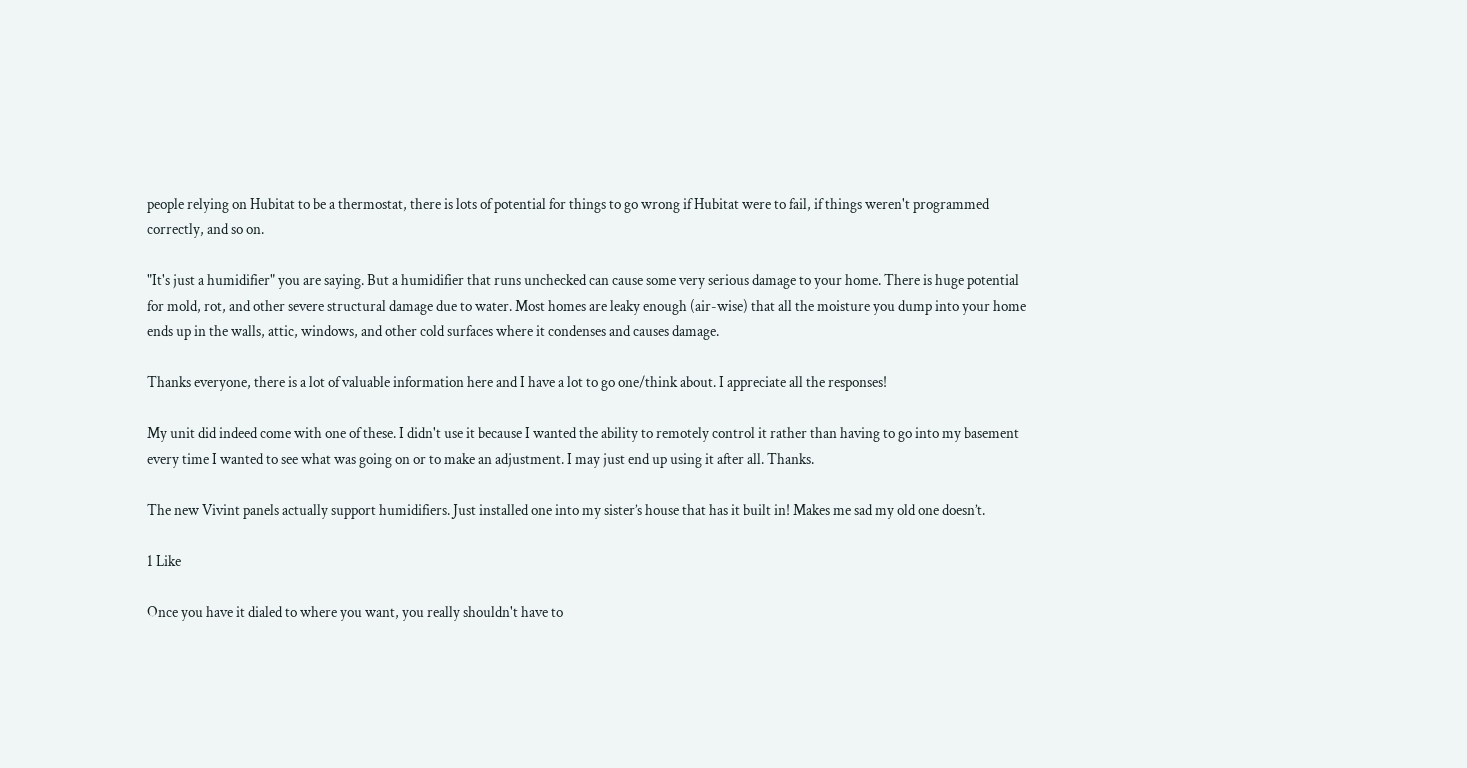people relying on Hubitat to be a thermostat, there is lots of potential for things to go wrong if Hubitat were to fail, if things weren't programmed correctly, and so on.

"It's just a humidifier" you are saying. But a humidifier that runs unchecked can cause some very serious damage to your home. There is huge potential for mold, rot, and other severe structural damage due to water. Most homes are leaky enough (air-wise) that all the moisture you dump into your home ends up in the walls, attic, windows, and other cold surfaces where it condenses and causes damage.

Thanks everyone, there is a lot of valuable information here and I have a lot to go one/think about. I appreciate all the responses!

My unit did indeed come with one of these. I didn't use it because I wanted the ability to remotely control it rather than having to go into my basement every time I wanted to see what was going on or to make an adjustment. I may just end up using it after all. Thanks.

The new Vivint panels actually support humidifiers. Just installed one into my sister’s house that has it built in! Makes me sad my old one doesn’t.

1 Like

Once you have it dialed to where you want, you really shouldn't have to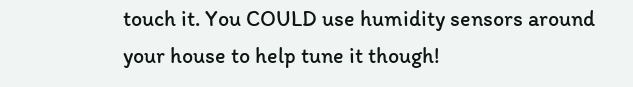touch it. You COULD use humidity sensors around your house to help tune it though!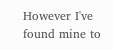However I've found mine to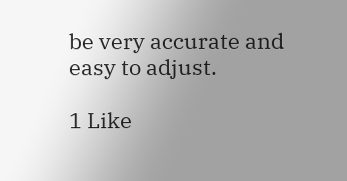be very accurate and easy to adjust.

1 Like